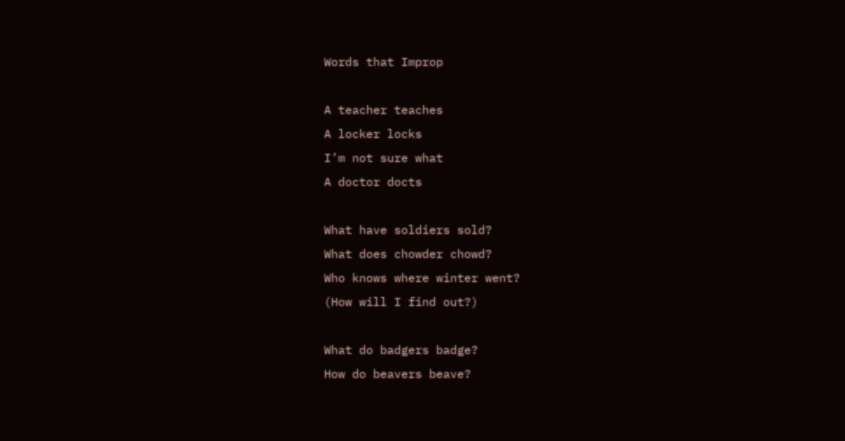Words that Improp

A teacher teaches
A locker locks
I’m not sure what
A doctor docts

What have soldiers sold?
What does chowder chowd?
Who knows where winter went?
(How will I find out?)

What do badgers badge?
How do beavers beave?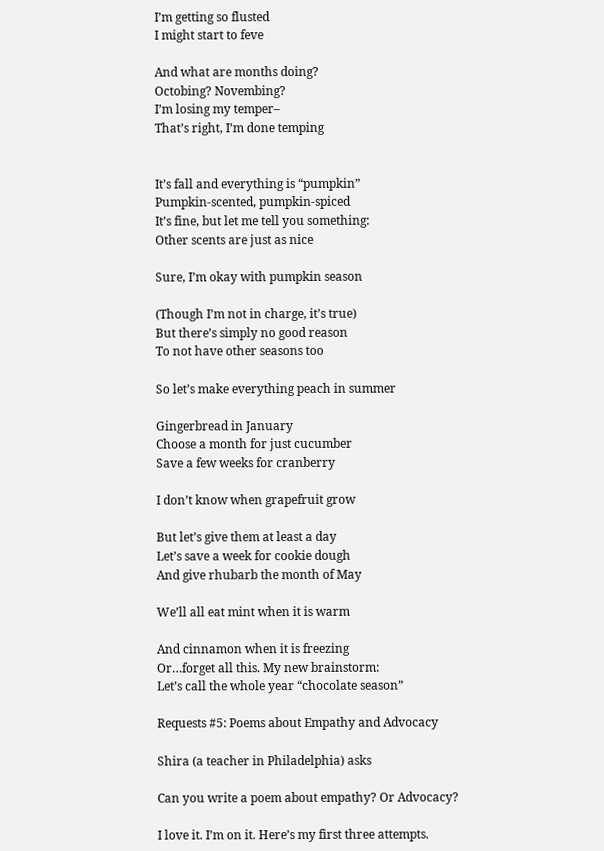I’m getting so flusted
I might start to feve

And what are months doing?
Octobing? Novembing?
I’m losing my temper–
That’s right, I’m done temping


It’s fall and everything is “pumpkin”
Pumpkin-scented, pumpkin-spiced
It’s fine, but let me tell you something:
Other scents are just as nice

Sure, I’m okay with pumpkin season

(Though I’m not in charge, it’s true)
But there’s simply no good reason
To not have other seasons too

So let’s make everything peach in summer

Gingerbread in January
Choose a month for just cucumber
Save a few weeks for cranberry

I don’t know when grapefruit grow

But let’s give them at least a day
Let’s save a week for cookie dough
And give rhubarb the month of May

We’ll all eat mint when it is warm

And cinnamon when it is freezing
Or…forget all this. My new brainstorm:
Let’s call the whole year “chocolate season”

Requests #5: Poems about Empathy and Advocacy

Shira (a teacher in Philadelphia) asks

Can you write a poem about empathy? Or Advocacy?

I love it. I’m on it. Here’s my first three attempts.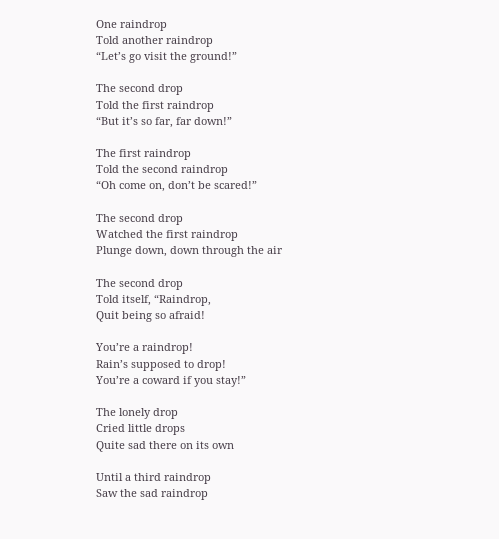One raindrop
Told another raindrop
“Let’s go visit the ground!”

The second drop
Told the first raindrop
“But it’s so far, far down!”

The first raindrop
Told the second raindrop
“Oh come on, don’t be scared!”

The second drop
Watched the first raindrop
Plunge down, down through the air

The second drop
Told itself, “Raindrop,
Quit being so afraid!

You’re a raindrop!
Rain’s supposed to drop!
You’re a coward if you stay!”

The lonely drop
Cried little drops
Quite sad there on its own

Until a third raindrop
Saw the sad raindrop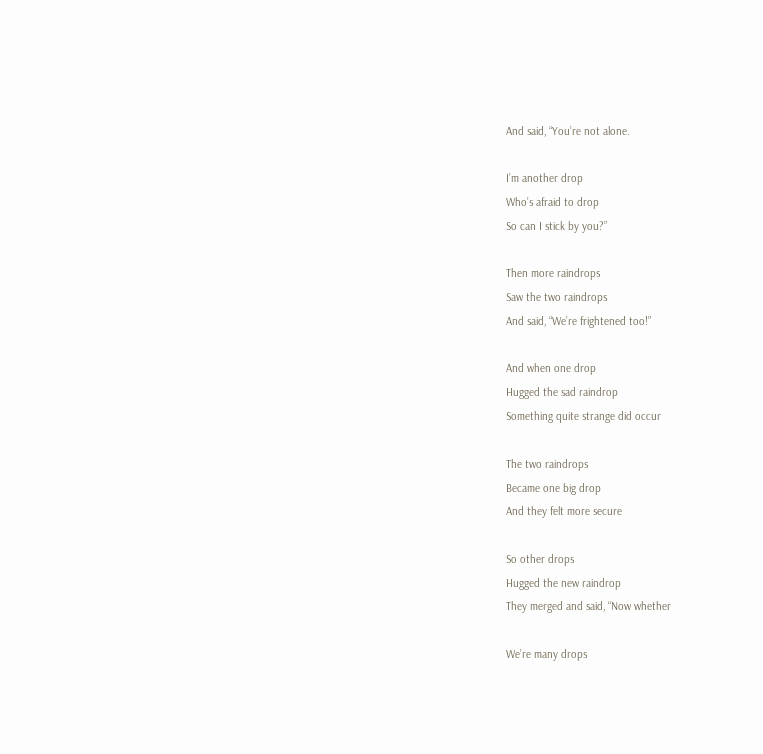And said, “You’re not alone.

I’m another drop
Who’s afraid to drop
So can I stick by you?”

Then more raindrops
Saw the two raindrops
And said, “We’re frightened too!”

And when one drop
Hugged the sad raindrop
Something quite strange did occur

The two raindrops
Became one big drop
And they felt more secure

So other drops
Hugged the new raindrop
They merged and said, “Now whether

We’re many drops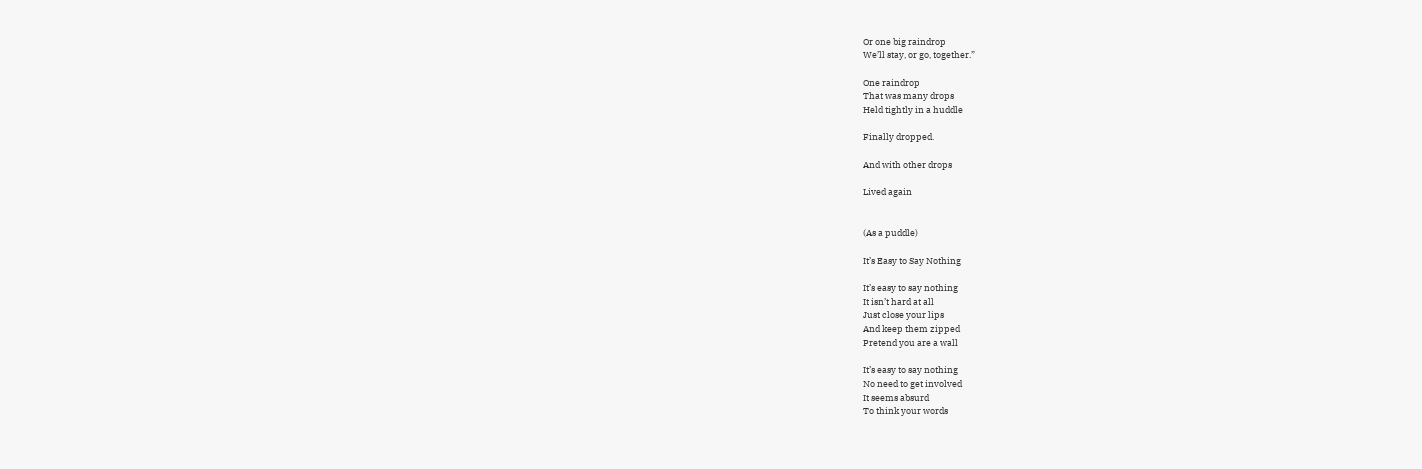Or one big raindrop
We’ll stay, or go, together.”

One raindrop
That was many drops
Held tightly in a huddle

Finally dropped.

And with other drops

Lived again


(As a puddle)

It’s Easy to Say Nothing

It’s easy to say nothing
It isn’t hard at all
Just close your lips
And keep them zipped
Pretend you are a wall

It’s easy to say nothing
No need to get involved
It seems absurd
To think your words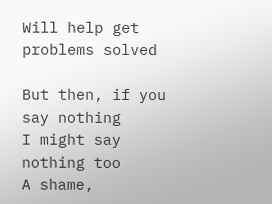Will help get problems solved

But then, if you say nothing
I might say nothing too
A shame,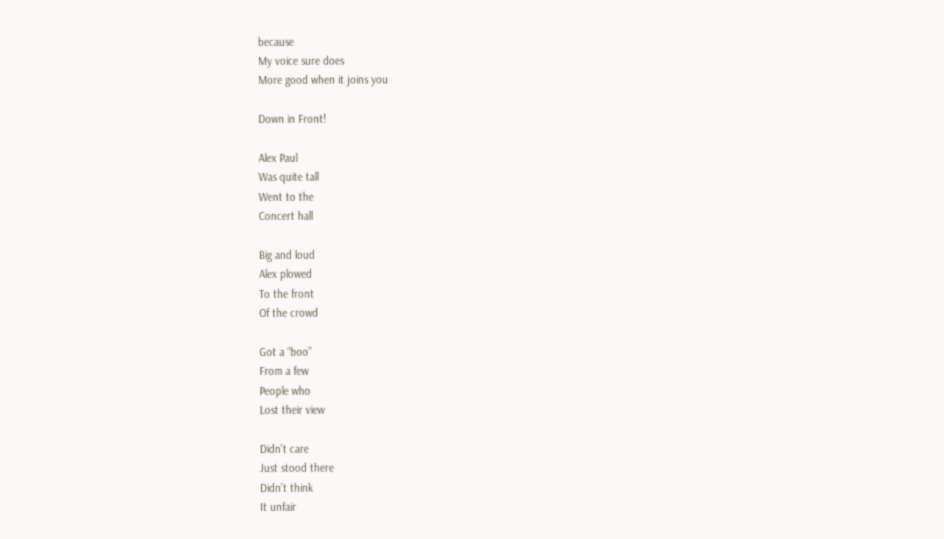because
My voice sure does
More good when it joins you

Down in Front!

Alex Paul
Was quite tall
Went to the
Concert hall

Big and loud
Alex plowed
To the front
Of the crowd

Got a “boo”
From a few
People who
Lost their view

Didn’t care
Just stood there
Didn’t think
It unfair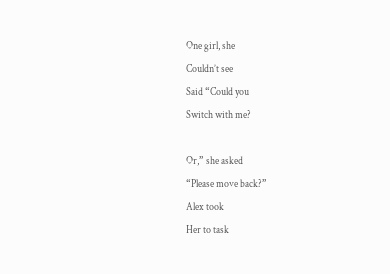One girl, she
Couldn’t see
Said “Could you
Switch with me?

Or,” she asked
“Please move back?”
Alex took
Her to task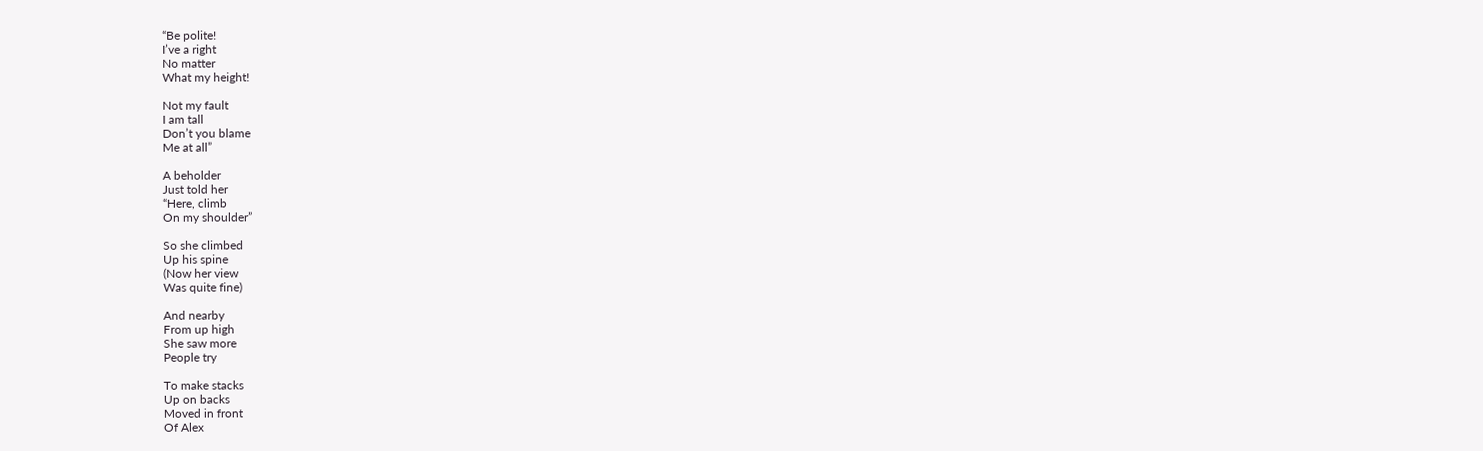“Be polite!
I’ve a right
No matter
What my height!

Not my fault
I am tall
Don’t you blame
Me at all”

A beholder
Just told her
“Here, climb
On my shoulder”

So she climbed
Up his spine
(Now her view
Was quite fine)

And nearby
From up high
She saw more
People try

To make stacks
Up on backs
Moved in front
Of Alex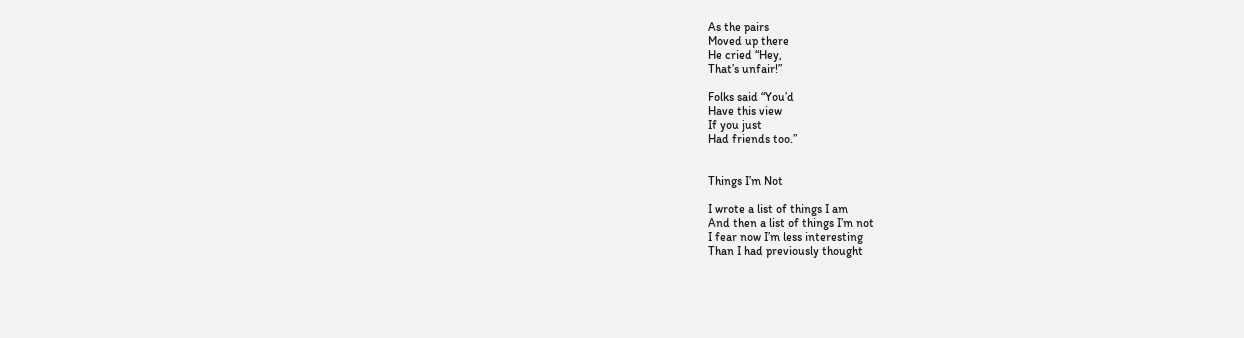As the pairs
Moved up there
He cried “Hey,
That’s unfair!”

Folks said “You’d
Have this view
If you just
Had friends too.”


Things I’m Not

I wrote a list of things I am
And then a list of things I’m not
I fear now I’m less interesting
Than I had previously thought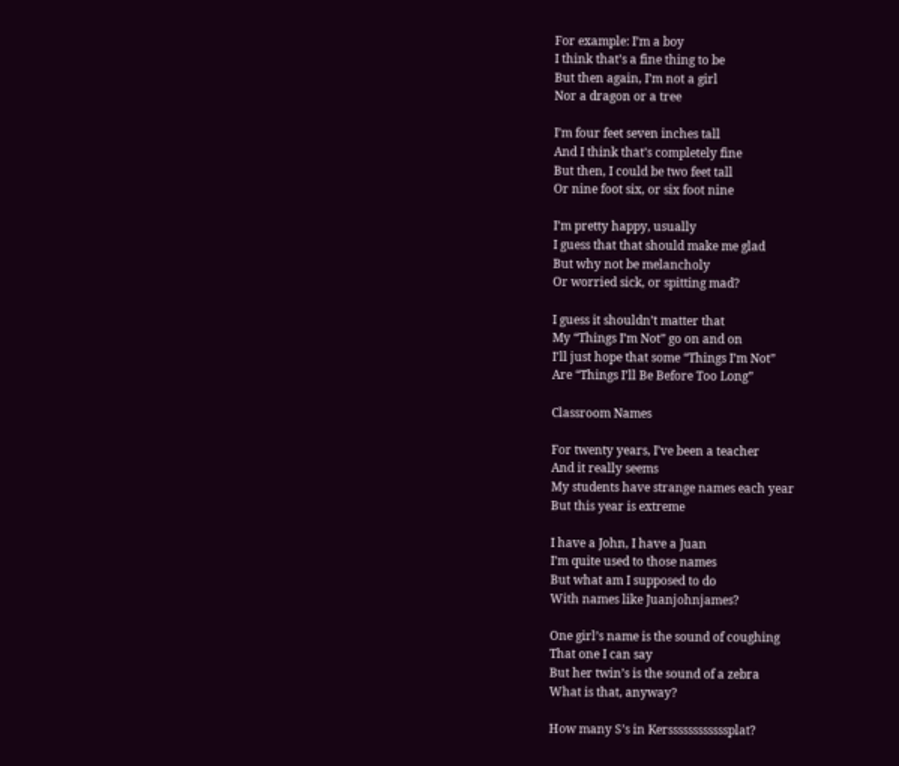For example: I’m a boy
I think that’s a fine thing to be
But then again, I’m not a girl
Nor a dragon or a tree

I’m four feet seven inches tall
And I think that’s completely fine
But then, I could be two feet tall
Or nine foot six, or six foot nine

I’m pretty happy, usually
I guess that that should make me glad
But why not be melancholy
Or worried sick, or spitting mad?

I guess it shouldn’t matter that
My “Things I’m Not” go on and on
I’ll just hope that some “Things I’m Not”
Are “Things I’ll Be Before Too Long”

Classroom Names

For twenty years, I’ve been a teacher
And it really seems
My students have strange names each year
But this year is extreme

I have a John, I have a Juan
I’m quite used to those names
But what am I supposed to do
With names like Juanjohnjames?

One girl’s name is the sound of coughing
That one I can say
But her twin’s is the sound of a zebra
What is that, anyway?

How many S’s in Kerssssssssssssplat?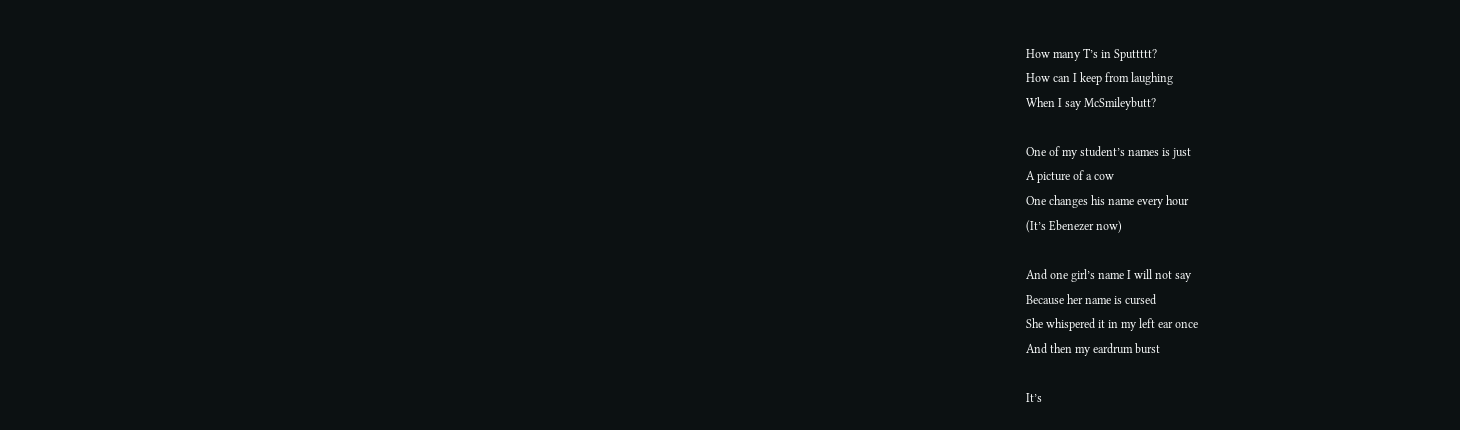How many T’s in Sputtttt?
How can I keep from laughing
When I say McSmileybutt?

One of my student’s names is just
A picture of a cow
One changes his name every hour
(It’s Ebenezer now)

And one girl’s name I will not say
Because her name is cursed
She whispered it in my left ear once
And then my eardrum burst

It’s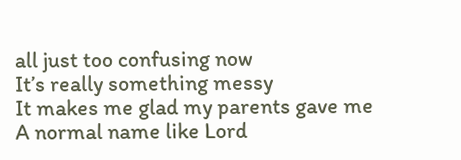all just too confusing now
It’s really something messy
It makes me glad my parents gave me
A normal name like Lord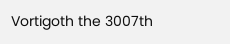Vortigoth the 3007th